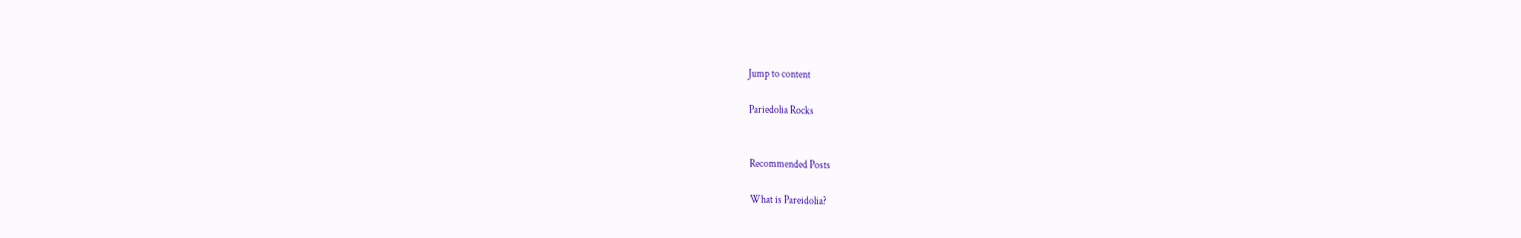Jump to content

Pariedolia Rocks


Recommended Posts

What is Pareidolia?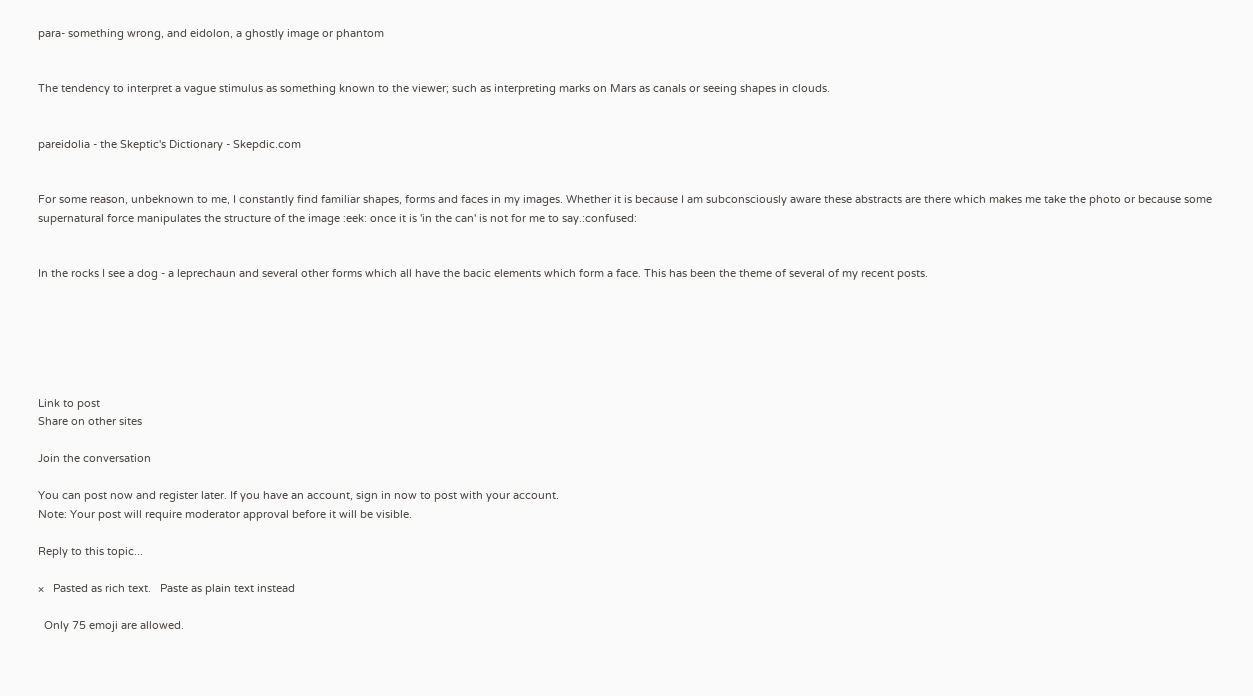para- something wrong, and eidolon, a ghostly image or phantom


The tendency to interpret a vague stimulus as something known to the viewer; such as interpreting marks on Mars as canals or seeing shapes in clouds.


pareidolia - the Skeptic's Dictionary - Skepdic.com


For some reason, unbeknown to me, I constantly find familiar shapes, forms and faces in my images. Whether it is because I am subconsciously aware these abstracts are there which makes me take the photo or because some supernatural force manipulates the structure of the image :eek: once it is 'in the can' is not for me to say.:confused:


In the rocks I see a dog - a leprechaun and several other forms which all have the bacic elements which form a face. This has been the theme of several of my recent posts.






Link to post
Share on other sites

Join the conversation

You can post now and register later. If you have an account, sign in now to post with your account.
Note: Your post will require moderator approval before it will be visible.

Reply to this topic...

×   Pasted as rich text.   Paste as plain text instead

  Only 75 emoji are allowed.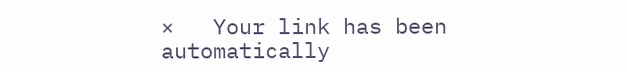×   Your link has been automatically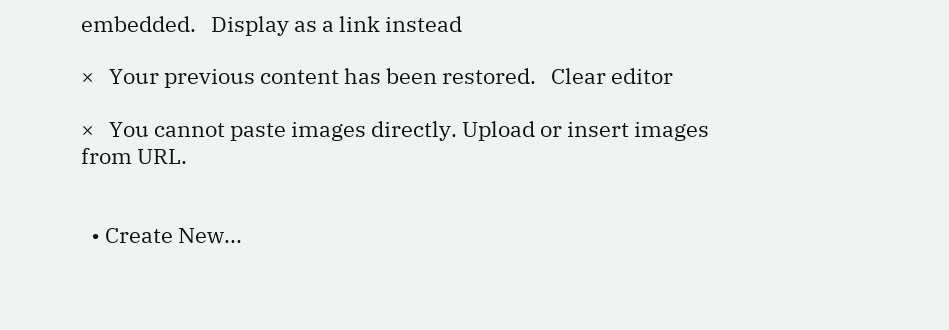embedded.   Display as a link instead

×   Your previous content has been restored.   Clear editor

×   You cannot paste images directly. Upload or insert images from URL.


  • Create New...